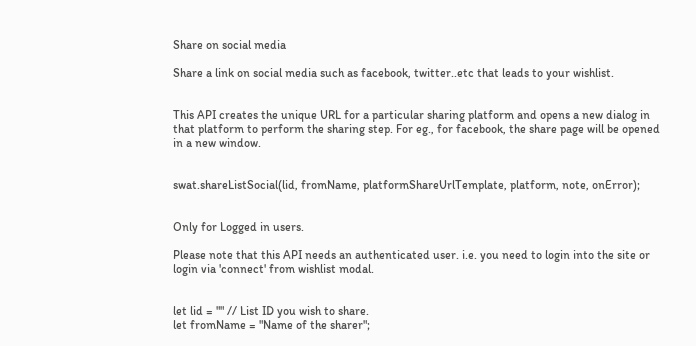Share on social media

Share a link on social media such as facebook, twitter..etc that leads to your wishlist.


This API creates the unique URL for a particular sharing platform and opens a new dialog in that platform to perform the sharing step. For eg., for facebook, the share page will be opened in a new window.


swat.shareListSocial(lid, fromName, platformShareUrlTemplate, platform, note, onError);


Only for Logged in users.

Please note that this API needs an authenticated user. i.e. you need to login into the site or login via 'connect' from wishlist modal.


let lid = "" // List ID you wish to share.
let fromName = "Name of the sharer";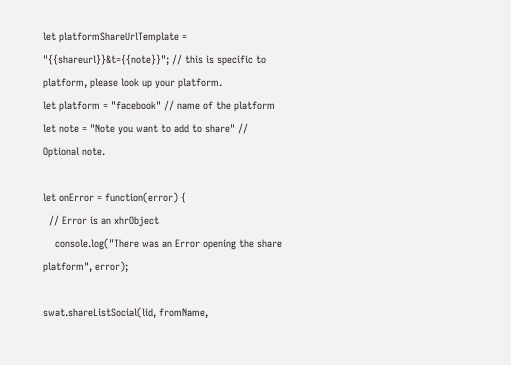let platformShareUrlTemplate = "{{shareurl}}&t={{note}}"; // this is specific to platform, please look up your platform.
let platform = "facebook" // name of the platform
let note = "Note you want to add to share" // Optional note.

let onError = function(error) {
  // Error is an xhrObject
    console.log("There was an Error opening the share platform", error);

swat.shareListSocial(lid, fromName,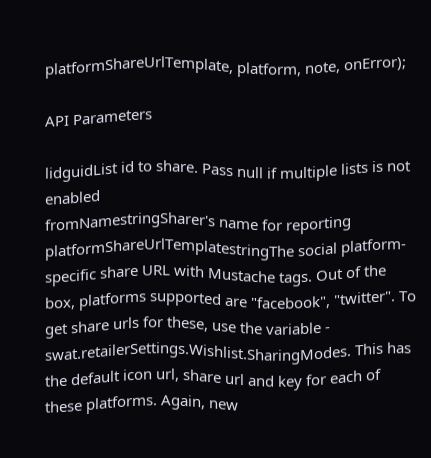platformShareUrlTemplate, platform, note, onError);

API Parameters

lidguidList id to share. Pass null if multiple lists is not enabled
fromNamestringSharer's name for reporting
platformShareUrlTemplatestringThe social platform-specific share URL with Mustache tags. Out of the box, platforms supported are "facebook", "twitter". To get share urls for these, use the variable - swat.retailerSettings.Wishlist.SharingModes. This has the default icon url, share url and key for each of these platforms. Again, new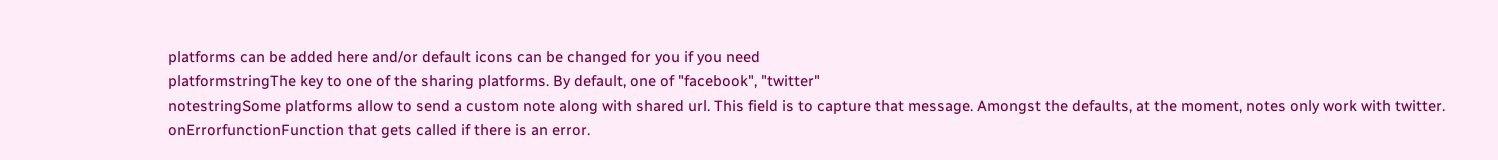platforms can be added here and/or default icons can be changed for you if you need
platformstringThe key to one of the sharing platforms. By default, one of "facebook", "twitter"
notestringSome platforms allow to send a custom note along with shared url. This field is to capture that message. Amongst the defaults, at the moment, notes only work with twitter.
onErrorfunctionFunction that gets called if there is an error.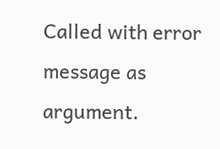Called with error message as argument.